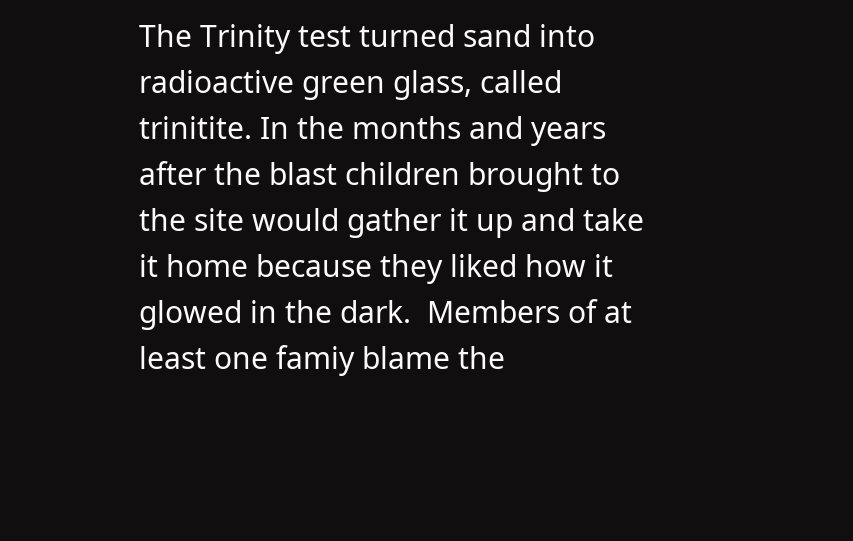The Trinity test turned sand into radioactive green glass, called trinitite. In the months and years after the blast children brought to the site would gather it up and take it home because they liked how it glowed in the dark.  Members of at least one famiy blame the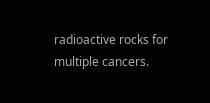radioactive rocks for multiple cancers.